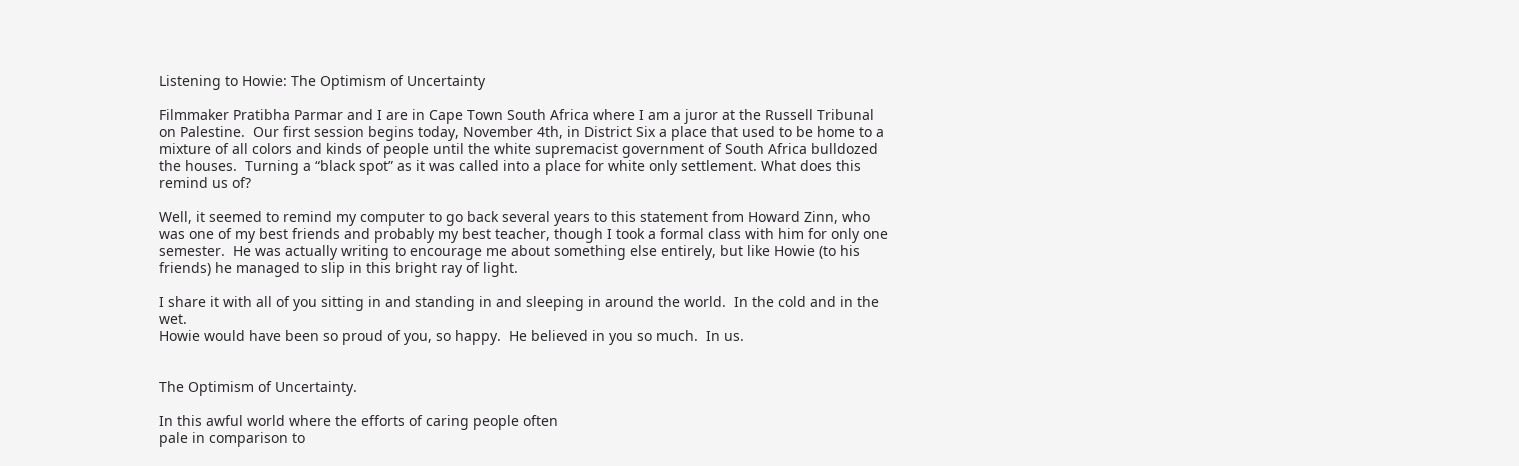Listening to Howie: The Optimism of Uncertainty

Filmmaker Pratibha Parmar and I are in Cape Town South Africa where I am a juror at the Russell Tribunal on Palestine.  Our first session begins today, November 4th, in District Six a place that used to be home to a mixture of all colors and kinds of people until the white supremacist government of South Africa bulldozed the houses.  Turning a “black spot” as it was called into a place for white only settlement. What does this remind us of?

Well, it seemed to remind my computer to go back several years to this statement from Howard Zinn, who was one of my best friends and probably my best teacher, though I took a formal class with him for only one semester.  He was actually writing to encourage me about something else entirely, but like Howie (to his friends) he managed to slip in this bright ray of light.

I share it with all of you sitting in and standing in and sleeping in around the world.  In the cold and in the wet.
Howie would have been so proud of you, so happy.  He believed in you so much.  In us.


The Optimism of Uncertainty.

In this awful world where the efforts of caring people often
pale in comparison to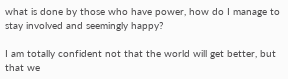what is done by those who have power, how do I manage to stay involved and seemingly happy?

I am totally confident not that the world will get better, but
that we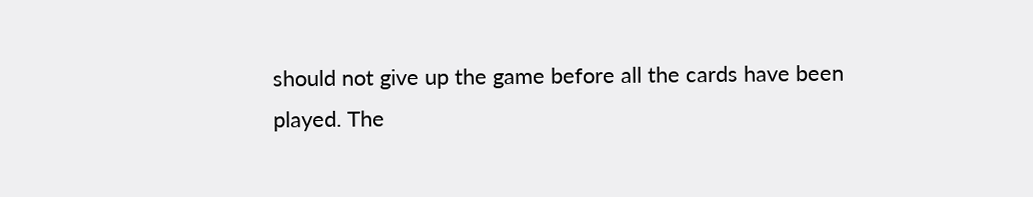should not give up the game before all the cards have been
played. The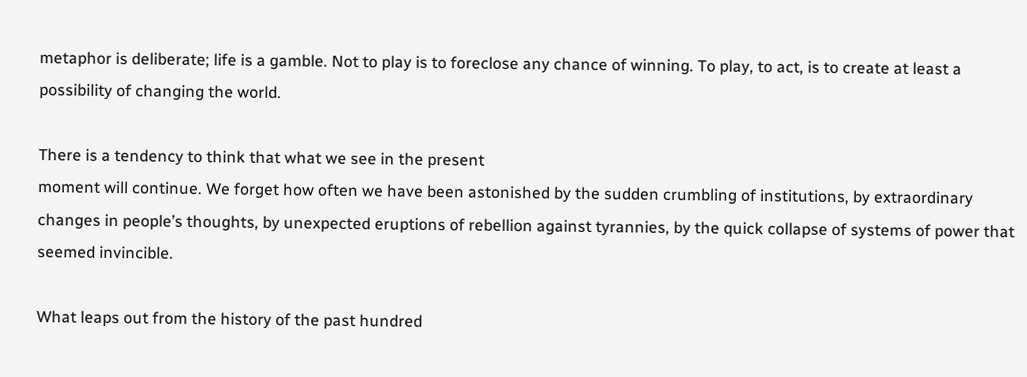metaphor is deliberate; life is a gamble. Not to play is to foreclose any chance of winning. To play, to act, is to create at least a possibility of changing the world.

There is a tendency to think that what we see in the present
moment will continue. We forget how often we have been astonished by the sudden crumbling of institutions, by extraordinary changes in people’s thoughts, by unexpected eruptions of rebellion against tyrannies, by the quick collapse of systems of power that seemed invincible.

What leaps out from the history of the past hundred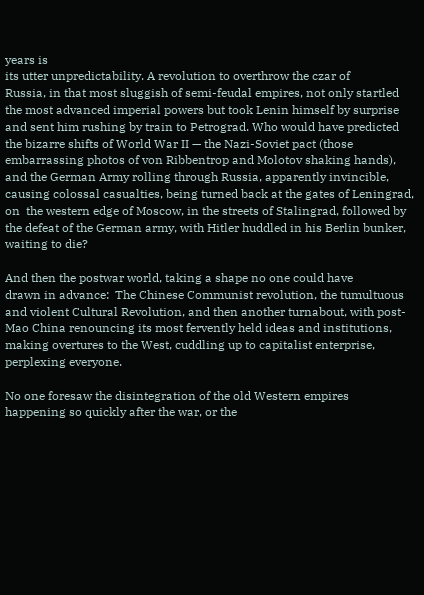years is
its utter unpredictability. A revolution to overthrow the czar of
Russia, in that most sluggish of semi-feudal empires, not only startled the most advanced imperial powers but took Lenin himself by surprise and sent him rushing by train to Petrograd. Who would have predicted the bizarre shifts of World War II — the Nazi-Soviet pact (those embarrassing photos of von Ribbentrop and Molotov shaking hands), and the German Army rolling through Russia, apparently invincible, causing colossal casualties, being turned back at the gates of Leningrad, on  the western edge of Moscow, in the streets of Stalingrad, followed by  the defeat of the German army, with Hitler huddled in his Berlin bunker, waiting to die?

And then the postwar world, taking a shape no one could have
drawn in advance:  The Chinese Communist revolution, the tumultuous and violent Cultural Revolution, and then another turnabout, with post-Mao China renouncing its most fervently held ideas and institutions, making overtures to the West, cuddling up to capitalist enterprise, perplexing everyone.

No one foresaw the disintegration of the old Western empires
happening so quickly after the war, or the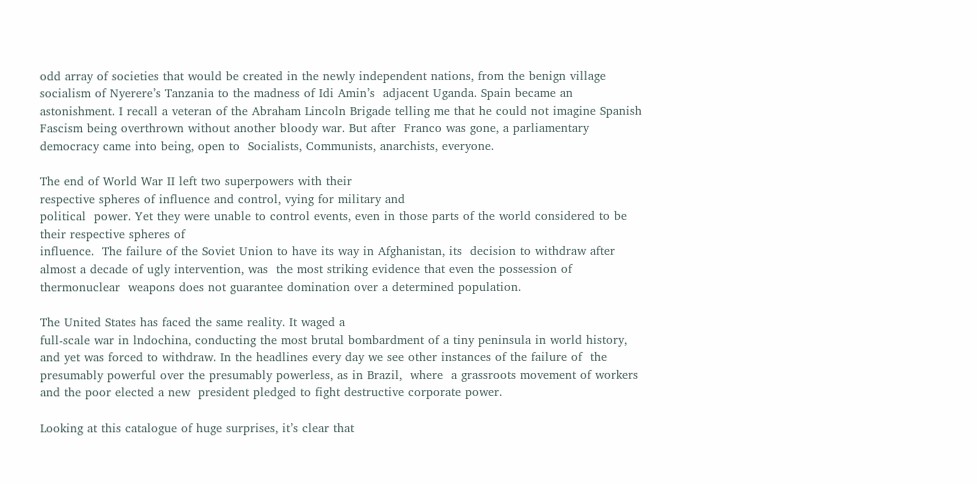odd array of societies that would be created in the newly independent nations, from the benign village socialism of Nyerere’s Tanzania to the madness of Idi Amin’s  adjacent Uganda. Spain became an astonishment. I recall a veteran of the Abraham Lincoln Brigade telling me that he could not imagine Spanish Fascism being overthrown without another bloody war. But after  Franco was gone, a parliamentary democracy came into being, open to  Socialists, Communists, anarchists, everyone.

The end of World War II left two superpowers with their
respective spheres of influence and control, vying for military and
political  power. Yet they were unable to control events, even in those parts of the world considered to be their respective spheres of
influence.  The failure of the Soviet Union to have its way in Afghanistan, its  decision to withdraw after almost a decade of ugly intervention, was  the most striking evidence that even the possession of thermonuclear  weapons does not guarantee domination over a determined population.

The United States has faced the same reality. It waged a
full-scale war in lndochina, conducting the most brutal bombardment of a tiny peninsula in world history, and yet was forced to withdraw. In the headlines every day we see other instances of the failure of  the presumably powerful over the presumably powerless, as in Brazil,  where  a grassroots movement of workers and the poor elected a new  president pledged to fight destructive corporate power.

Looking at this catalogue of huge surprises, it’s clear that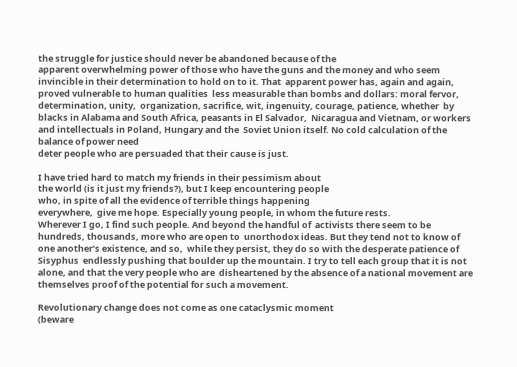the struggle for justice should never be abandoned because of the
apparent overwhelming power of those who have the guns and the money and who seem invincible in their determination to hold on to it. That  apparent power has, again and again, proved vulnerable to human qualities  less measurable than bombs and dollars: moral fervor, determination, unity,  organization, sacrifice, wit, ingenuity, courage, patience, whether  by  blacks in Alabama and South Africa, peasants in El Salvador,  Nicaragua and Vietnam, or workers and intellectuals in Poland, Hungary and the  Soviet Union itself. No cold calculation of the balance of power need
deter people who are persuaded that their cause is just.

I have tried hard to match my friends in their pessimism about
the world (is it just my friends?), but I keep encountering people
who, in spite of all the evidence of terrible things happening
everywhere,  give me hope. Especially young people, in whom the future rests.
Wherever I go, I find such people. And beyond the handful of  activists there seem to be hundreds, thousands, more who are open to  unorthodox ideas. But they tend not to know of one another’s existence, and so,  while they persist, they do so with the desperate patience of  Sisyphus  endlessly pushing that boulder up the mountain. I try to tell each group that it is not alone, and that the very people who are  disheartened by the absence of a national movement are themselves proof of the potential for such a movement.

Revolutionary change does not come as one cataclysmic moment
(beware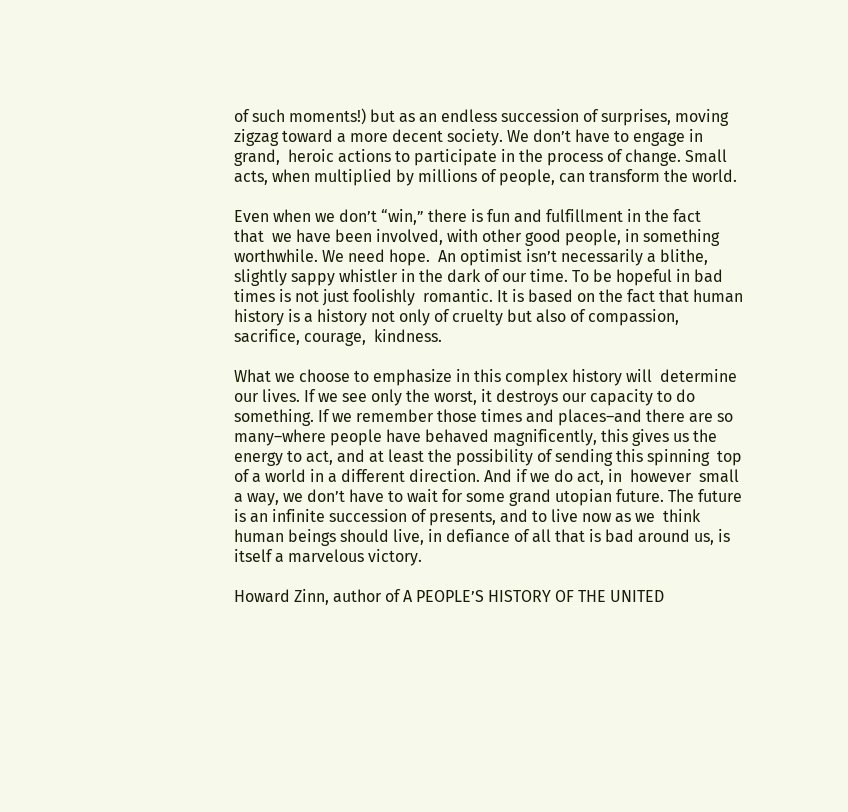of such moments!) but as an endless succession of surprises, moving zigzag toward a more decent society. We don’t have to engage in  grand,  heroic actions to participate in the process of change. Small acts, when multiplied by millions of people, can transform the world.

Even when we don’t “win,” there is fun and fulfillment in the fact
that  we have been involved, with other good people, in something
worthwhile. We need hope.  An optimist isn’t necessarily a blithe, slightly sappy whistler in the dark of our time. To be hopeful in bad times is not just foolishly  romantic. It is based on the fact that human history is a history not only of cruelty but also of compassion, sacrifice, courage,  kindness.

What we choose to emphasize in this complex history will  determine  our lives. If we see only the worst, it destroys our capacity to do something. If we remember those times and places–and there are so many–where people have behaved magnificently, this gives us the energy to act, and at least the possibility of sending this spinning  top of a world in a different direction. And if we do act, in  however  small a way, we don’t have to wait for some grand utopian future. The future is an infinite succession of presents, and to live now as we  think human beings should live, in defiance of all that is bad around us, is itself a marvelous victory.

Howard Zinn, author of A PEOPLE’S HISTORY OF THE UNITED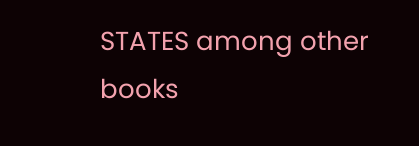STATES among other books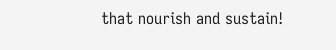that nourish and sustain!